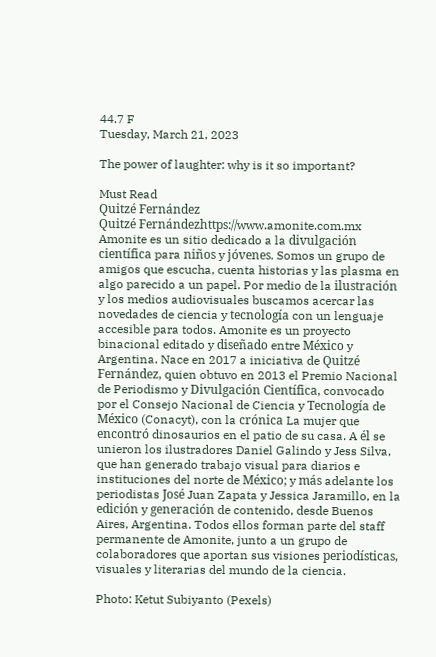44.7 F
Tuesday, March 21, 2023

The power of laughter: why is it so important?

Must Read
Quitzé Fernández
Quitzé Fernándezhttps://www.amonite.com.mx
Amonite es un sitio dedicado a la divulgación científica para niños y jóvenes. Somos un grupo de amigos que escucha, cuenta historias y las plasma en algo parecido a un papel. Por medio de la ilustración y los medios audiovisuales buscamos acercar las novedades de ciencia y tecnología con un lenguaje accesible para todos. Amonite es un proyecto binacional editado y diseñado entre México y Argentina. Nace en 2017 a iniciativa de Quitzé Fernández, quien obtuvo en 2013 el Premio Nacional de Periodismo y Divulgación Científica, convocado por el Consejo Nacional de Ciencia y Tecnología de México (Conacyt), con la crónica La mujer que encontró dinosaurios en el patio de su casa. A él se unieron los ilustradores Daniel Galindo y Jess Silva, que han generado trabajo visual para diarios e instituciones del norte de México; y más adelante los periodistas José Juan Zapata y Jessica Jaramillo, en la edición y generación de contenido, desde Buenos Aires, Argentina. Todos ellos forman parte del staff permanente de Amonite, junto a un grupo de colaboradores que aportan sus visiones periodísticas, visuales y literarias del mundo de la ciencia.

Photo: Ketut Subiyanto (Pexels)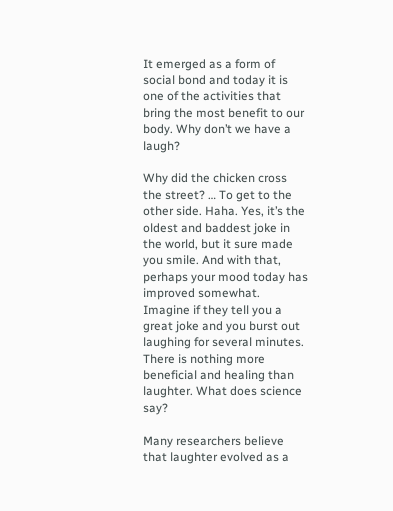It emerged as a form of social bond and today it is one of the activities that bring the most benefit to our body. Why don’t we have a laugh?

Why did the chicken cross the street? … To get to the other side. Haha. Yes, it’s the oldest and baddest joke in the world, but it sure made you smile. And with that, perhaps your mood today has improved somewhat. Imagine if they tell you a great joke and you burst out laughing for several minutes. There is nothing more beneficial and healing than laughter. What does science say?

Many researchers believe that laughter evolved as a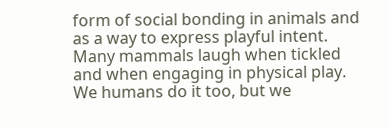form of social bonding in animals and as a way to express playful intent. Many mammals laugh when tickled and when engaging in physical play. We humans do it too, but we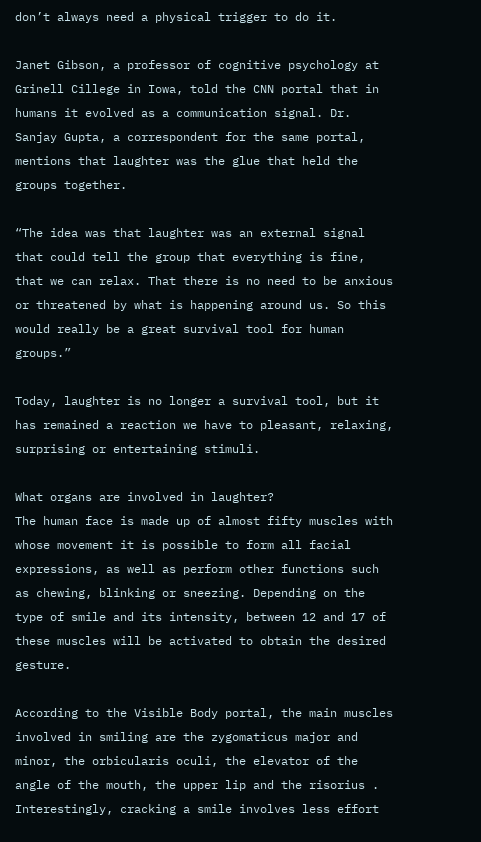don’t always need a physical trigger to do it.

Janet Gibson, a professor of cognitive psychology at Grinell Cillege in Iowa, told the CNN portal that in humans it evolved as a communication signal. Dr. Sanjay Gupta, a correspondent for the same portal, mentions that laughter was the glue that held the groups together.

“The idea was that laughter was an external signal that could tell the group that everything is fine, that we can relax. That there is no need to be anxious or threatened by what is happening around us. So this would really be a great survival tool for human groups.”

Today, laughter is no longer a survival tool, but it has remained a reaction we have to pleasant, relaxing, surprising or entertaining stimuli.

What organs are involved in laughter?
The human face is made up of almost fifty muscles with whose movement it is possible to form all facial expressions, as well as perform other functions such as chewing, blinking or sneezing. Depending on the type of smile and its intensity, between 12 and 17 of these muscles will be activated to obtain the desired gesture.

According to the Visible Body portal, the main muscles involved in smiling are the zygomaticus major and minor, the orbicularis oculi, the elevator of the angle of the mouth, the upper lip and the risorius . Interestingly, cracking a smile involves less effort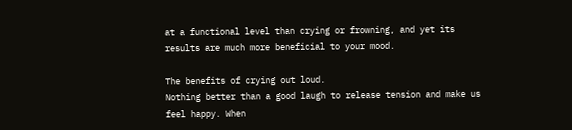at a functional level than crying or frowning, and yet its results are much more beneficial to your mood.

The benefits of crying out loud.
Nothing better than a good laugh to release tension and make us feel happy. When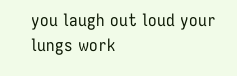you laugh out loud your lungs work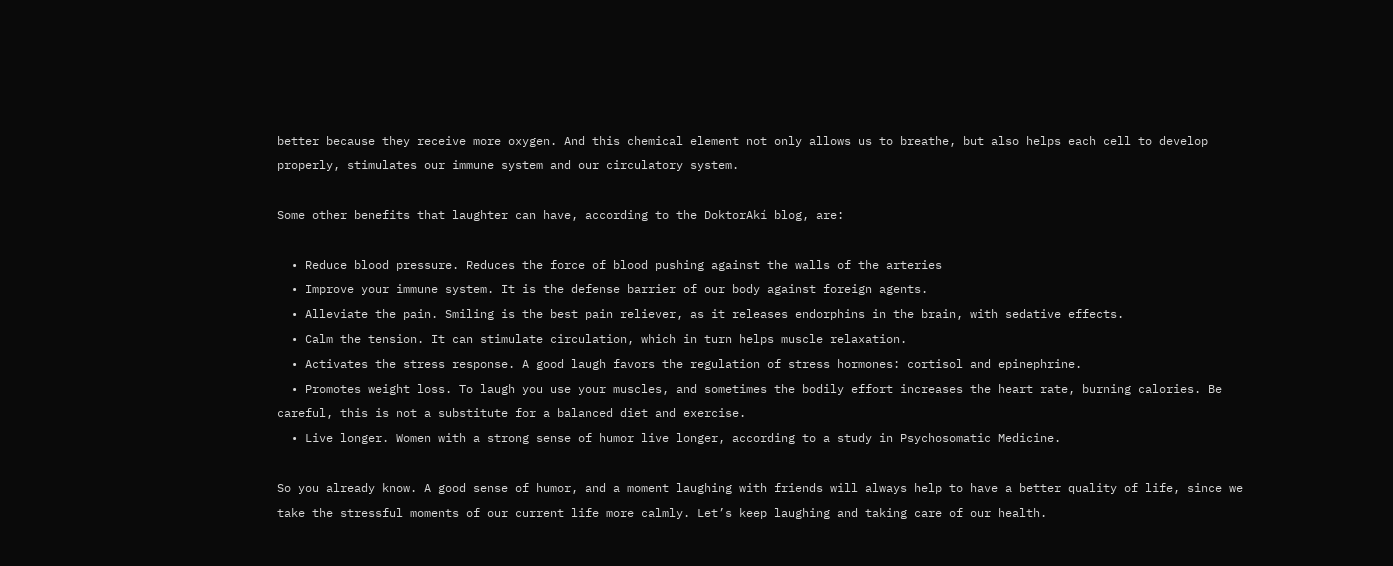better because they receive more oxygen. And this chemical element not only allows us to breathe, but also helps each cell to develop properly, stimulates our immune system and our circulatory system.

Some other benefits that laughter can have, according to the DoktorAkí blog, are:

  • Reduce blood pressure. Reduces the force of blood pushing against the walls of the arteries
  • Improve your immune system. It is the defense barrier of our body against foreign agents.
  • Alleviate the pain. Smiling is the best pain reliever, as it releases endorphins in the brain, with sedative effects.
  • Calm the tension. It can stimulate circulation, which in turn helps muscle relaxation.
  • Activates the stress response. A good laugh favors the regulation of stress hormones: cortisol and epinephrine.
  • Promotes weight loss. To laugh you use your muscles, and sometimes the bodily effort increases the heart rate, burning calories. Be careful, this is not a substitute for a balanced diet and exercise.
  • Live longer. Women with a strong sense of humor live longer, according to a study in Psychosomatic Medicine.

So you already know. A good sense of humor, and a moment laughing with friends will always help to have a better quality of life, since we take the stressful moments of our current life more calmly. Let’s keep laughing and taking care of our health.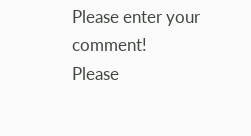Please enter your comment!
Please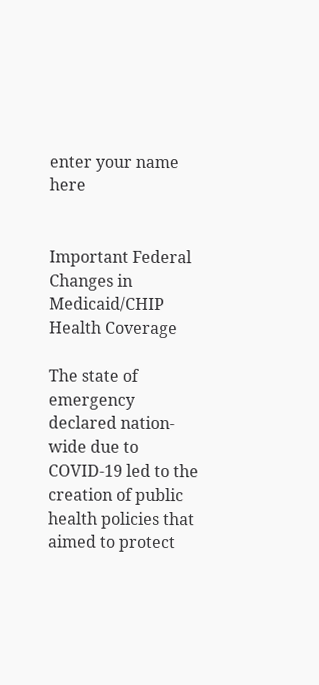enter your name here


Important Federal Changes in Medicaid/CHIP Health Coverage

The state of emergency declared nation-wide due to COVID-19 led to the creation of public health policies that aimed to protect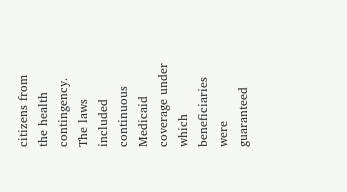citizens from the health contingency. The laws included continuous Medicaid coverage under which beneficiaries were guaranteed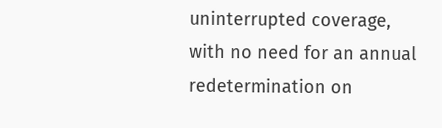uninterrupted coverage, with no need for an annual redetermination on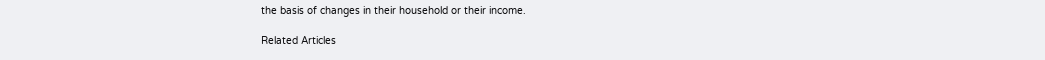the basis of changes in their household or their income.

Related Articles